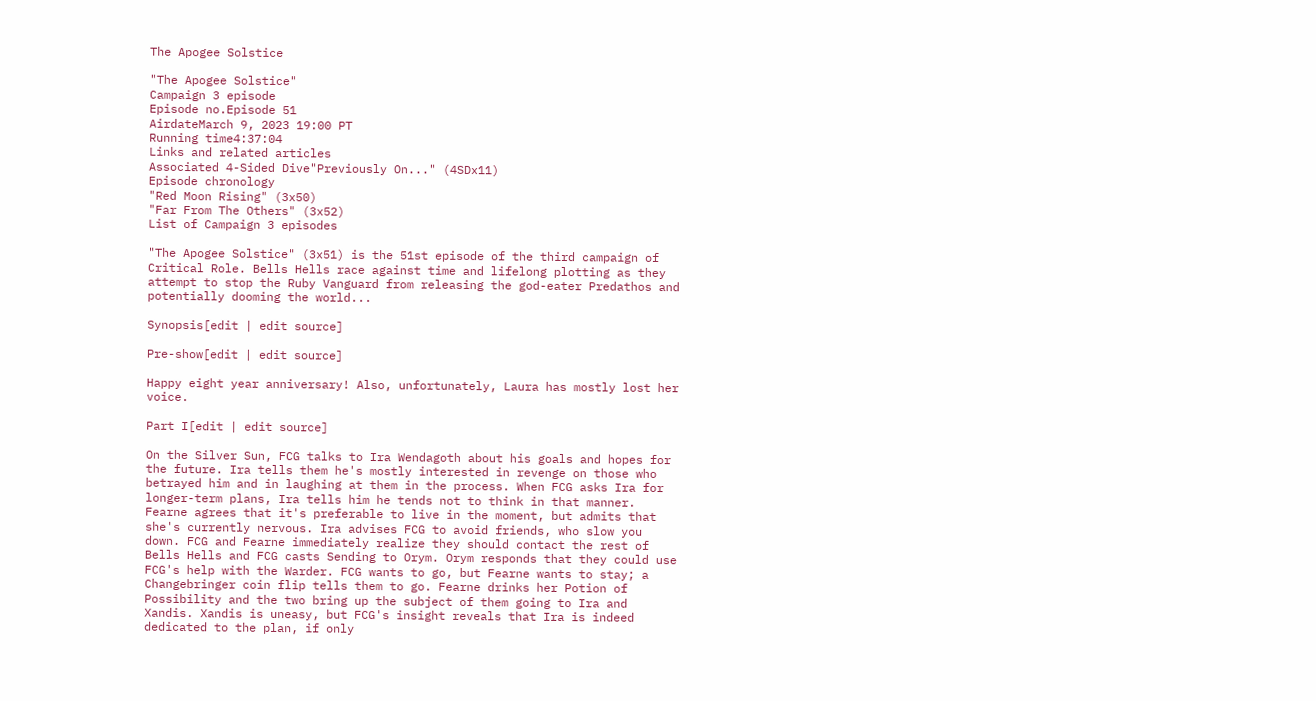The Apogee Solstice

"The Apogee Solstice"
Campaign 3 episode
Episode no.Episode 51
AirdateMarch 9, 2023 19:00 PT
Running time4:37:04
Links and related articles
Associated 4-Sided Dive"Previously On..." (4SDx11)
Episode chronology
"Red Moon Rising" (3x50)
"Far From The Others" (3x52)
List of Campaign 3 episodes

"The Apogee Solstice" (3x51) is the 51st episode of the third campaign of Critical Role. Bells Hells race against time and lifelong plotting as they attempt to stop the Ruby Vanguard from releasing the god-eater Predathos and potentially dooming the world...

Synopsis[edit | edit source]

Pre-show[edit | edit source]

Happy eight year anniversary! Also, unfortunately, Laura has mostly lost her voice.

Part I[edit | edit source]

On the Silver Sun, FCG talks to Ira Wendagoth about his goals and hopes for the future. Ira tells them he's mostly interested in revenge on those who betrayed him and in laughing at them in the process. When FCG asks Ira for longer-term plans, Ira tells him he tends not to think in that manner. Fearne agrees that it's preferable to live in the moment, but admits that she's currently nervous. Ira advises FCG to avoid friends, who slow you down. FCG and Fearne immediately realize they should contact the rest of Bells Hells and FCG casts Sending to Orym. Orym responds that they could use FCG's help with the Warder. FCG wants to go, but Fearne wants to stay; a Changebringer coin flip tells them to go. Fearne drinks her Potion of Possibility and the two bring up the subject of them going to Ira and Xandis. Xandis is uneasy, but FCG's insight reveals that Ira is indeed dedicated to the plan, if only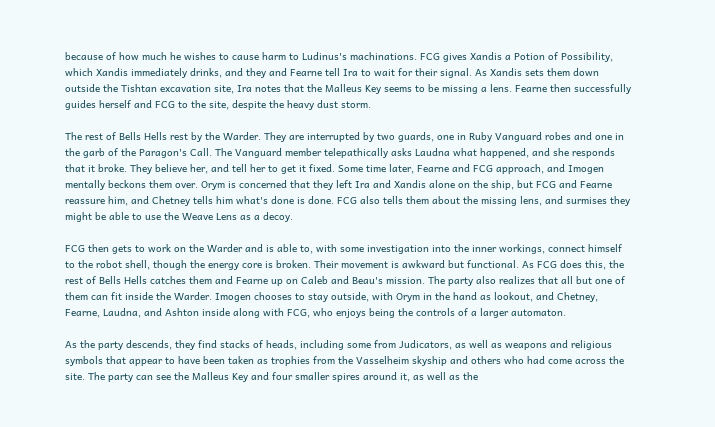because of how much he wishes to cause harm to Ludinus's machinations. FCG gives Xandis a Potion of Possibility, which Xandis immediately drinks, and they and Fearne tell Ira to wait for their signal. As Xandis sets them down outside the Tishtan excavation site, Ira notes that the Malleus Key seems to be missing a lens. Fearne then successfully guides herself and FCG to the site, despite the heavy dust storm.

The rest of Bells Hells rest by the Warder. They are interrupted by two guards, one in Ruby Vanguard robes and one in the garb of the Paragon's Call. The Vanguard member telepathically asks Laudna what happened, and she responds that it broke. They believe her, and tell her to get it fixed. Some time later, Fearne and FCG approach, and Imogen mentally beckons them over. Orym is concerned that they left Ira and Xandis alone on the ship, but FCG and Fearne reassure him, and Chetney tells him what's done is done. FCG also tells them about the missing lens, and surmises they might be able to use the Weave Lens as a decoy.

FCG then gets to work on the Warder and is able to, with some investigation into the inner workings, connect himself to the robot shell, though the energy core is broken. Their movement is awkward but functional. As FCG does this, the rest of Bells Hells catches them and Fearne up on Caleb and Beau's mission. The party also realizes that all but one of them can fit inside the Warder. Imogen chooses to stay outside, with Orym in the hand as lookout, and Chetney, Fearne, Laudna, and Ashton inside along with FCG, who enjoys being the controls of a larger automaton.

As the party descends, they find stacks of heads, including some from Judicators, as well as weapons and religious symbols that appear to have been taken as trophies from the Vasselheim skyship and others who had come across the site. The party can see the Malleus Key and four smaller spires around it, as well as the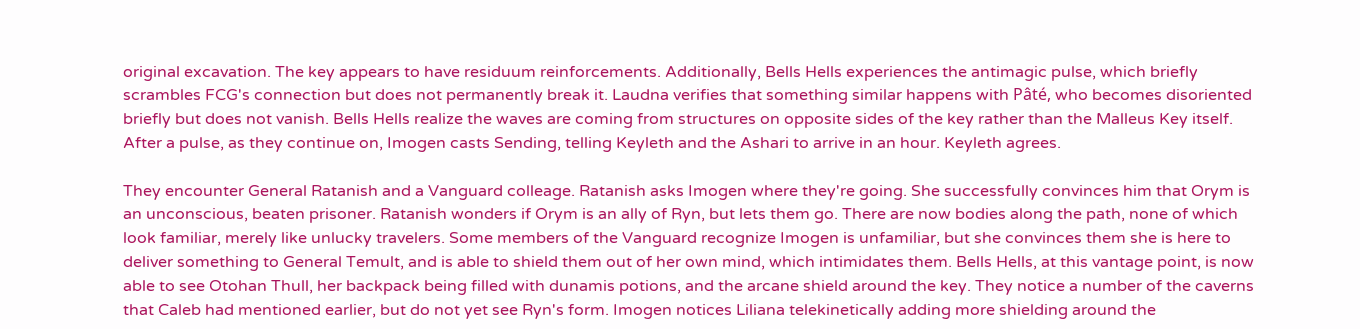original excavation. The key appears to have residuum reinforcements. Additionally, Bells Hells experiences the antimagic pulse, which briefly scrambles FCG's connection but does not permanently break it. Laudna verifies that something similar happens with Pâté, who becomes disoriented briefly but does not vanish. Bells Hells realize the waves are coming from structures on opposite sides of the key rather than the Malleus Key itself. After a pulse, as they continue on, Imogen casts Sending, telling Keyleth and the Ashari to arrive in an hour. Keyleth agrees.

They encounter General Ratanish and a Vanguard colleage. Ratanish asks Imogen where they're going. She successfully convinces him that Orym is an unconscious, beaten prisoner. Ratanish wonders if Orym is an ally of Ryn, but lets them go. There are now bodies along the path, none of which look familiar, merely like unlucky travelers. Some members of the Vanguard recognize Imogen is unfamiliar, but she convinces them she is here to deliver something to General Temult, and is able to shield them out of her own mind, which intimidates them. Bells Hells, at this vantage point, is now able to see Otohan Thull, her backpack being filled with dunamis potions, and the arcane shield around the key. They notice a number of the caverns that Caleb had mentioned earlier, but do not yet see Ryn's form. Imogen notices Liliana telekinetically adding more shielding around the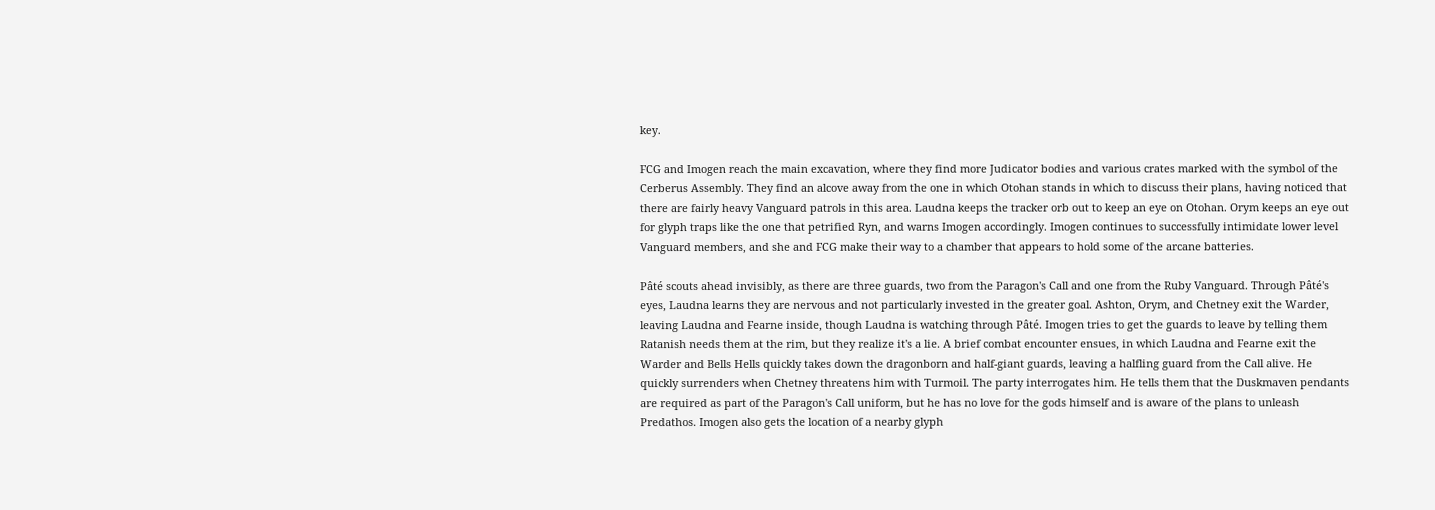key.

FCG and Imogen reach the main excavation, where they find more Judicator bodies and various crates marked with the symbol of the Cerberus Assembly. They find an alcove away from the one in which Otohan stands in which to discuss their plans, having noticed that there are fairly heavy Vanguard patrols in this area. Laudna keeps the tracker orb out to keep an eye on Otohan. Orym keeps an eye out for glyph traps like the one that petrified Ryn, and warns Imogen accordingly. Imogen continues to successfully intimidate lower level Vanguard members, and she and FCG make their way to a chamber that appears to hold some of the arcane batteries.

Pâté scouts ahead invisibly, as there are three guards, two from the Paragon's Call and one from the Ruby Vanguard. Through Pâté's eyes, Laudna learns they are nervous and not particularly invested in the greater goal. Ashton, Orym, and Chetney exit the Warder, leaving Laudna and Fearne inside, though Laudna is watching through Pâté. Imogen tries to get the guards to leave by telling them Ratanish needs them at the rim, but they realize it's a lie. A brief combat encounter ensues, in which Laudna and Fearne exit the Warder and Bells Hells quickly takes down the dragonborn and half-giant guards, leaving a halfling guard from the Call alive. He quickly surrenders when Chetney threatens him with Turmoil. The party interrogates him. He tells them that the Duskmaven pendants are required as part of the Paragon's Call uniform, but he has no love for the gods himself and is aware of the plans to unleash Predathos. Imogen also gets the location of a nearby glyph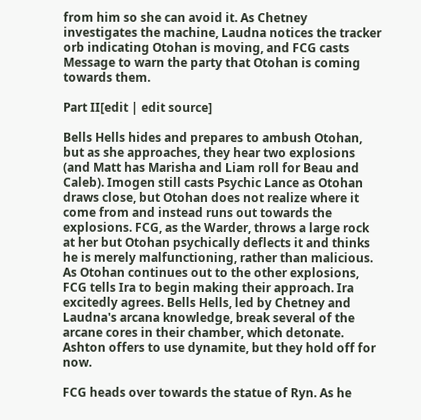from him so she can avoid it. As Chetney investigates the machine, Laudna notices the tracker orb indicating Otohan is moving, and FCG casts Message to warn the party that Otohan is coming towards them.

Part II[edit | edit source]

Bells Hells hides and prepares to ambush Otohan, but as she approaches, they hear two explosions (and Matt has Marisha and Liam roll for Beau and Caleb). Imogen still casts Psychic Lance as Otohan draws close, but Otohan does not realize where it come from and instead runs out towards the explosions. FCG, as the Warder, throws a large rock at her but Otohan psychically deflects it and thinks he is merely malfunctioning, rather than malicious. As Otohan continues out to the other explosions, FCG tells Ira to begin making their approach. Ira excitedly agrees. Bells Hells, led by Chetney and Laudna's arcana knowledge, break several of the arcane cores in their chamber, which detonate. Ashton offers to use dynamite, but they hold off for now.

FCG heads over towards the statue of Ryn. As he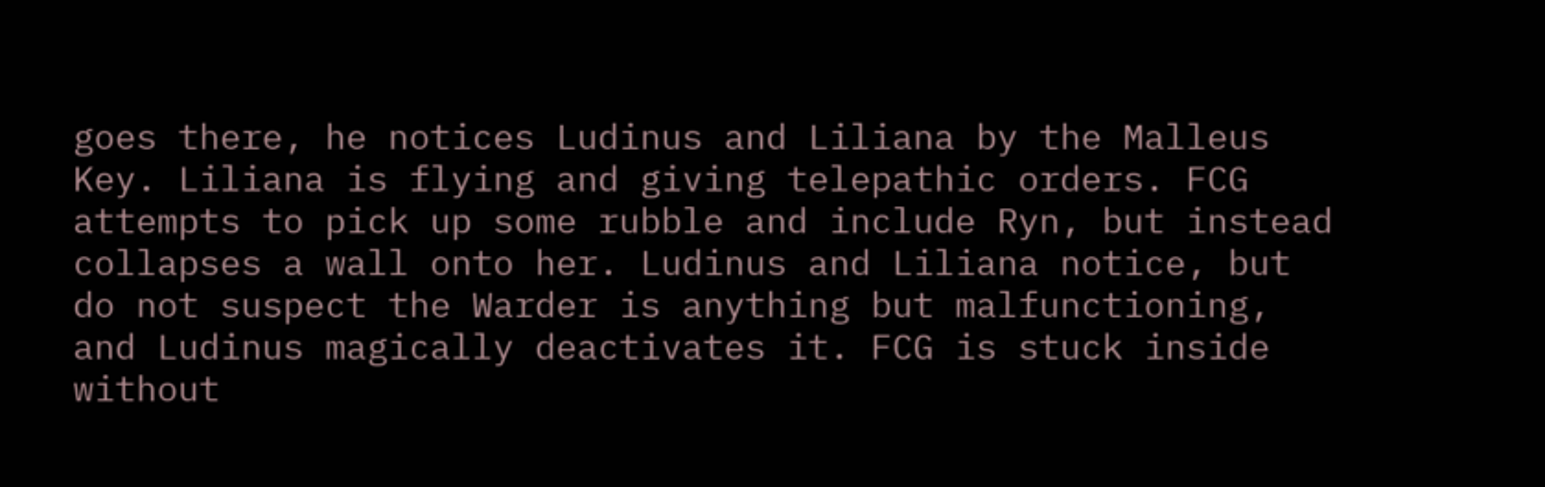goes there, he notices Ludinus and Liliana by the Malleus Key. Liliana is flying and giving telepathic orders. FCG attempts to pick up some rubble and include Ryn, but instead collapses a wall onto her. Ludinus and Liliana notice, but do not suspect the Warder is anything but malfunctioning, and Ludinus magically deactivates it. FCG is stuck inside without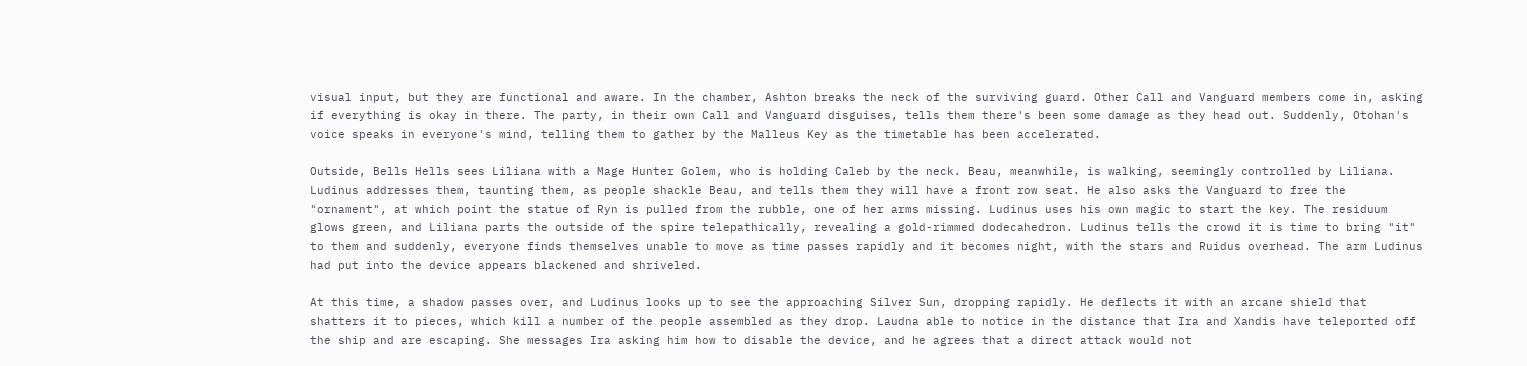visual input, but they are functional and aware. In the chamber, Ashton breaks the neck of the surviving guard. Other Call and Vanguard members come in, asking if everything is okay in there. The party, in their own Call and Vanguard disguises, tells them there's been some damage as they head out. Suddenly, Otohan's voice speaks in everyone's mind, telling them to gather by the Malleus Key as the timetable has been accelerated.

Outside, Bells Hells sees Liliana with a Mage Hunter Golem, who is holding Caleb by the neck. Beau, meanwhile, is walking, seemingly controlled by Liliana. Ludinus addresses them, taunting them, as people shackle Beau, and tells them they will have a front row seat. He also asks the Vanguard to free the "ornament", at which point the statue of Ryn is pulled from the rubble, one of her arms missing. Ludinus uses his own magic to start the key. The residuum glows green, and Liliana parts the outside of the spire telepathically, revealing a gold-rimmed dodecahedron. Ludinus tells the crowd it is time to bring "it" to them and suddenly, everyone finds themselves unable to move as time passes rapidly and it becomes night, with the stars and Ruidus overhead. The arm Ludinus had put into the device appears blackened and shriveled.

At this time, a shadow passes over, and Ludinus looks up to see the approaching Silver Sun, dropping rapidly. He deflects it with an arcane shield that shatters it to pieces, which kill a number of the people assembled as they drop. Laudna able to notice in the distance that Ira and Xandis have teleported off the ship and are escaping. She messages Ira asking him how to disable the device, and he agrees that a direct attack would not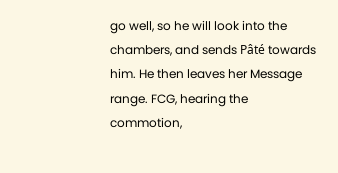go well, so he will look into the chambers, and sends Pâté towards him. He then leaves her Message range. FCG, hearing the commotion,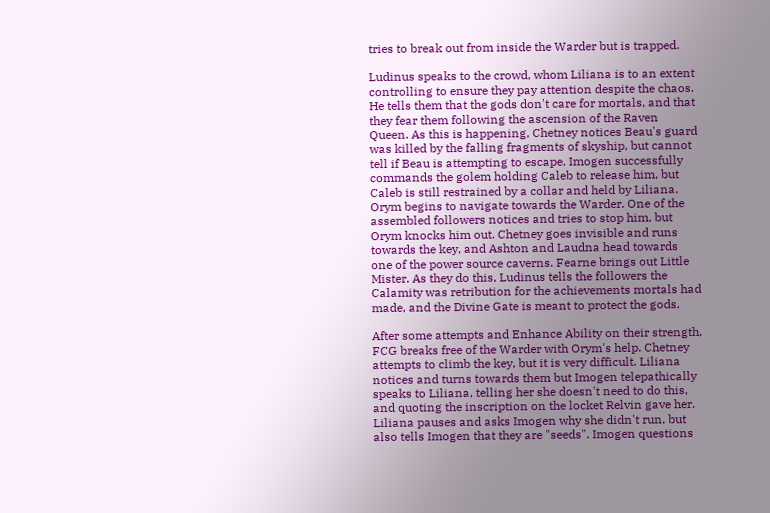tries to break out from inside the Warder but is trapped.

Ludinus speaks to the crowd, whom Liliana is to an extent controlling to ensure they pay attention despite the chaos. He tells them that the gods don't care for mortals, and that they fear them following the ascension of the Raven Queen. As this is happening, Chetney notices Beau's guard was killed by the falling fragments of skyship, but cannot tell if Beau is attempting to escape. Imogen successfully commands the golem holding Caleb to release him, but Caleb is still restrained by a collar and held by Liliana. Orym begins to navigate towards the Warder. One of the assembled followers notices and tries to stop him, but Orym knocks him out. Chetney goes invisible and runs towards the key, and Ashton and Laudna head towards one of the power source caverns. Fearne brings out Little Mister. As they do this, Ludinus tells the followers the Calamity was retribution for the achievements mortals had made, and the Divine Gate is meant to protect the gods.

After some attempts and Enhance Ability on their strength, FCG breaks free of the Warder with Orym's help. Chetney attempts to climb the key, but it is very difficult. Liliana notices and turns towards them but Imogen telepathically speaks to Liliana, telling her she doesn't need to do this, and quoting the inscription on the locket Relvin gave her. Liliana pauses and asks Imogen why she didn't run, but also tells Imogen that they are "seeds". Imogen questions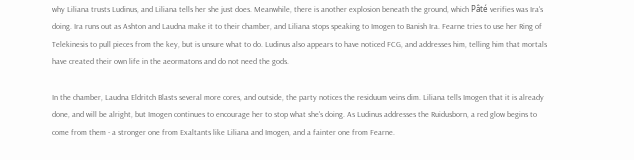why Liliana trusts Ludinus, and Liliana tells her she just does. Meanwhile, there is another explosion beneath the ground, which Pâté verifies was Ira's doing. Ira runs out as Ashton and Laudna make it to their chamber, and Liliana stops speaking to Imogen to Banish Ira. Fearne tries to use her Ring of Telekinesis to pull pieces from the key, but is unsure what to do. Ludinus also appears to have noticed FCG, and addresses him, telling him that mortals have created their own life in the aeormatons and do not need the gods.

In the chamber, Laudna Eldritch Blasts several more cores, and outside, the party notices the residuum veins dim. Liliana tells Imogen that it is already done, and will be alright, but Imogen continues to encourage her to stop what she's doing. As Ludinus addresses the Ruidusborn, a red glow begins to come from them - a stronger one from Exaltants like Liliana and Imogen, and a fainter one from Fearne.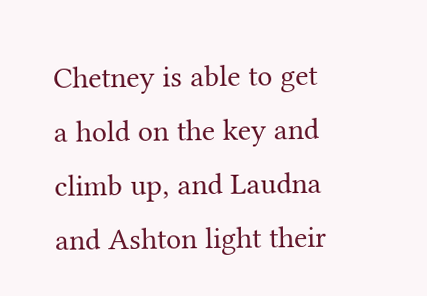Chetney is able to get a hold on the key and climb up, and Laudna and Ashton light their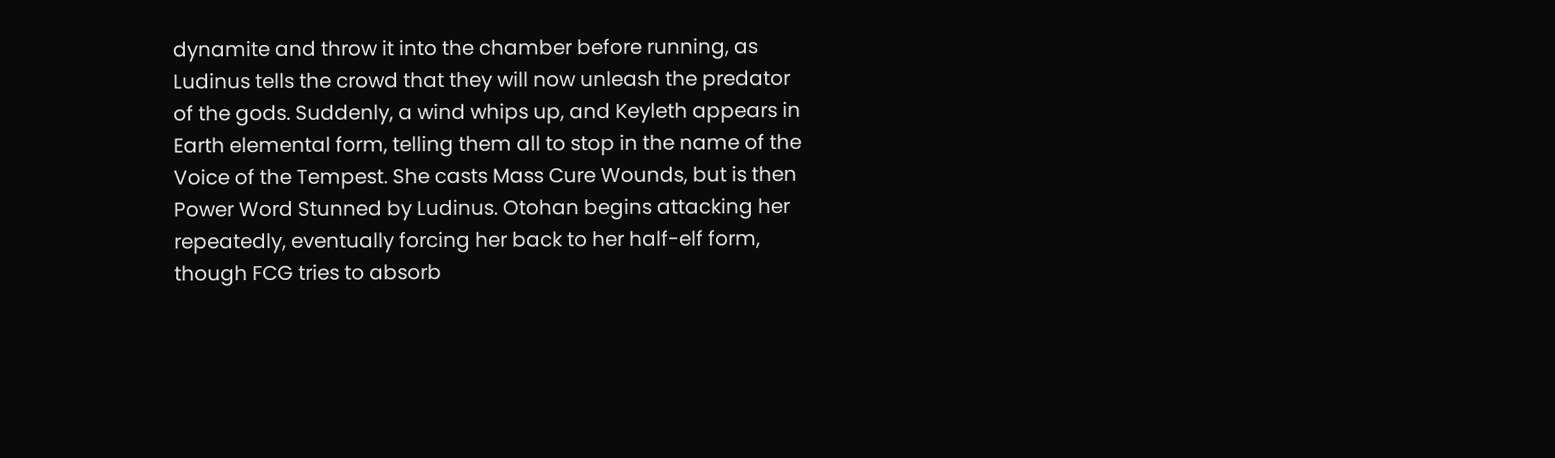dynamite and throw it into the chamber before running, as Ludinus tells the crowd that they will now unleash the predator of the gods. Suddenly, a wind whips up, and Keyleth appears in Earth elemental form, telling them all to stop in the name of the Voice of the Tempest. She casts Mass Cure Wounds, but is then Power Word Stunned by Ludinus. Otohan begins attacking her repeatedly, eventually forcing her back to her half-elf form, though FCG tries to absorb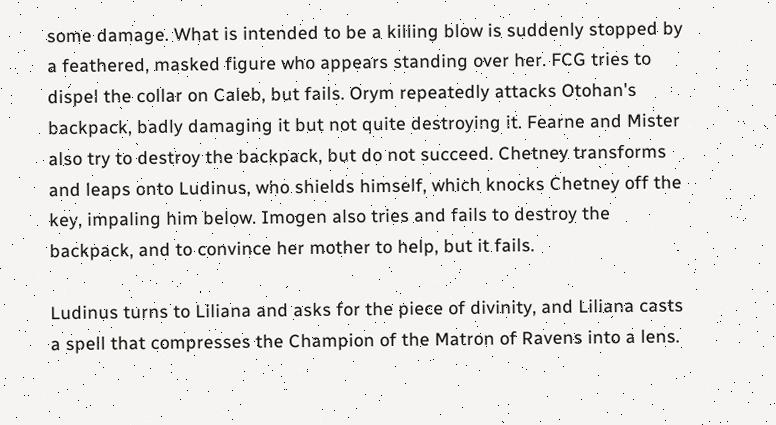some damage. What is intended to be a killing blow is suddenly stopped by a feathered, masked figure who appears standing over her. FCG tries to dispel the collar on Caleb, but fails. Orym repeatedly attacks Otohan's backpack, badly damaging it but not quite destroying it. Fearne and Mister also try to destroy the backpack, but do not succeed. Chetney transforms and leaps onto Ludinus, who shields himself, which knocks Chetney off the key, impaling him below. Imogen also tries and fails to destroy the backpack, and to convince her mother to help, but it fails.

Ludinus turns to Liliana and asks for the piece of divinity, and Liliana casts a spell that compresses the Champion of the Matron of Ravens into a lens.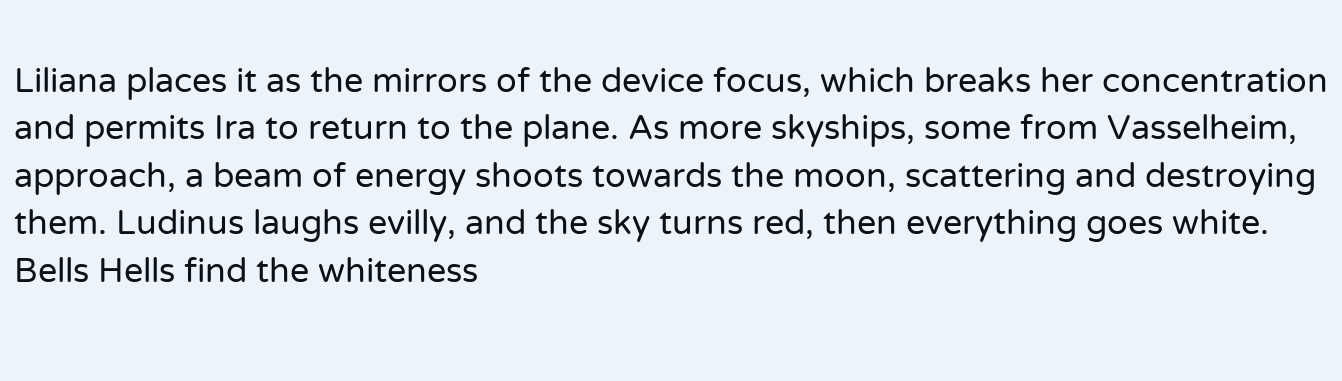Liliana places it as the mirrors of the device focus, which breaks her concentration and permits Ira to return to the plane. As more skyships, some from Vasselheim, approach, a beam of energy shoots towards the moon, scattering and destroying them. Ludinus laughs evilly, and the sky turns red, then everything goes white. Bells Hells find the whiteness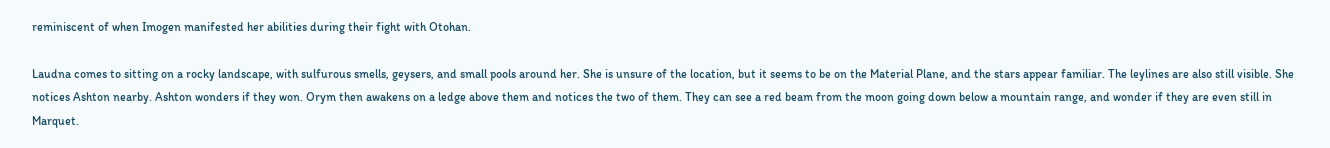reminiscent of when Imogen manifested her abilities during their fight with Otohan.

Laudna comes to sitting on a rocky landscape, with sulfurous smells, geysers, and small pools around her. She is unsure of the location, but it seems to be on the Material Plane, and the stars appear familiar. The leylines are also still visible. She notices Ashton nearby. Ashton wonders if they won. Orym then awakens on a ledge above them and notices the two of them. They can see a red beam from the moon going down below a mountain range, and wonder if they are even still in Marquet.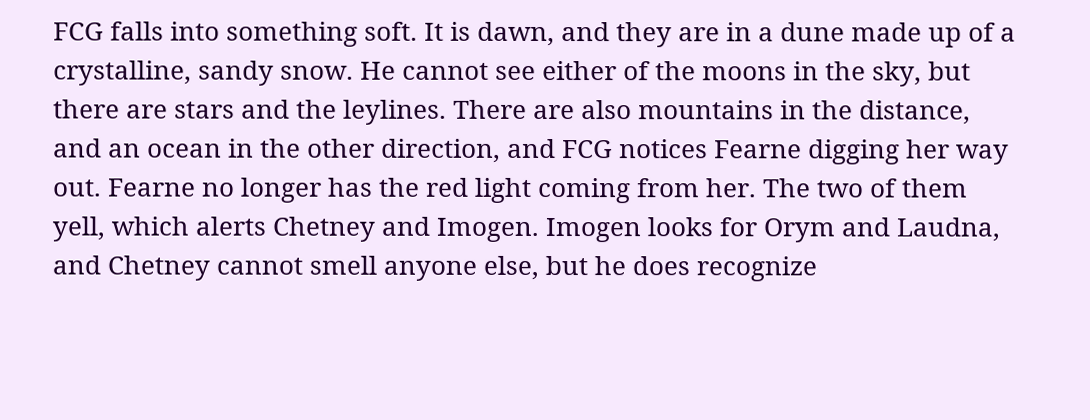FCG falls into something soft. It is dawn, and they are in a dune made up of a crystalline, sandy snow. He cannot see either of the moons in the sky, but there are stars and the leylines. There are also mountains in the distance, and an ocean in the other direction, and FCG notices Fearne digging her way out. Fearne no longer has the red light coming from her. The two of them yell, which alerts Chetney and Imogen. Imogen looks for Orym and Laudna, and Chetney cannot smell anyone else, but he does recognize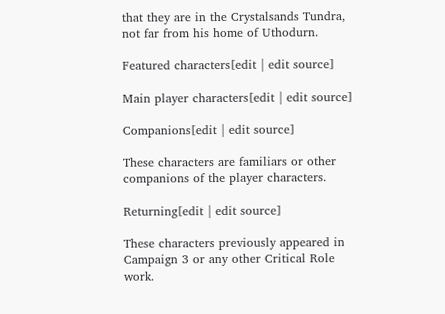that they are in the Crystalsands Tundra, not far from his home of Uthodurn.

Featured characters[edit | edit source]

Main player characters[edit | edit source]

Companions[edit | edit source]

These characters are familiars or other companions of the player characters.

Returning[edit | edit source]

These characters previously appeared in Campaign 3 or any other Critical Role work.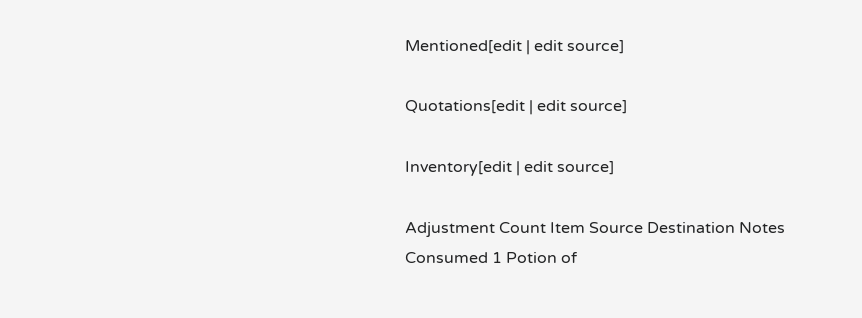Mentioned[edit | edit source]

Quotations[edit | edit source]

Inventory[edit | edit source]

Adjustment Count Item Source Destination Notes
Consumed 1 Potion of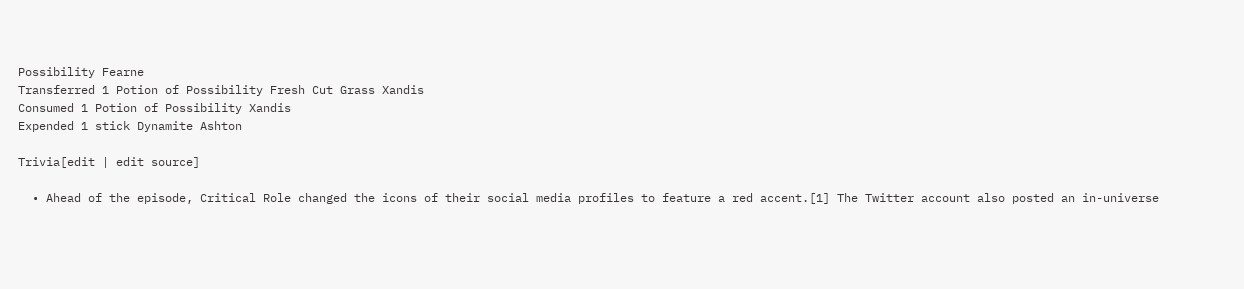Possibility Fearne
Transferred 1 Potion of Possibility Fresh Cut Grass Xandis
Consumed 1 Potion of Possibility Xandis
Expended 1 stick Dynamite Ashton

Trivia[edit | edit source]

  • Ahead of the episode, Critical Role changed the icons of their social media profiles to feature a red accent.[1] The Twitter account also posted an in-universe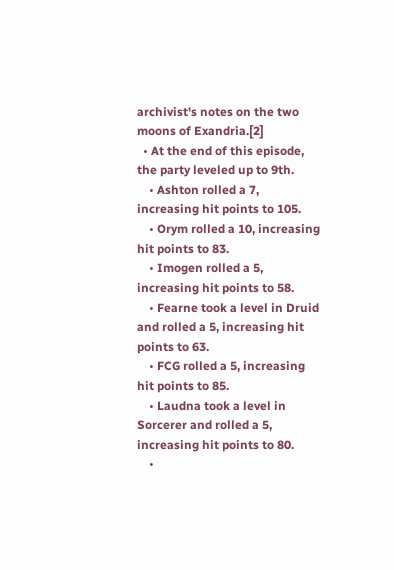archivist's notes on the two moons of Exandria.[2]
  • At the end of this episode, the party leveled up to 9th.
    • Ashton rolled a 7, increasing hit points to 105.
    • Orym rolled a 10, increasing hit points to 83.
    • Imogen rolled a 5, increasing hit points to 58.
    • Fearne took a level in Druid and rolled a 5, increasing hit points to 63.
    • FCG rolled a 5, increasing hit points to 85.
    • Laudna took a level in Sorcerer and rolled a 5, increasing hit points to 80.
    •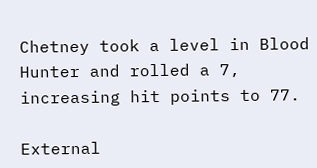Chetney took a level in Blood Hunter and rolled a 7, increasing hit points to 77.

External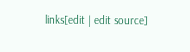links[edit | edit source]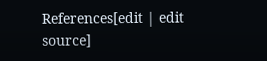References[edit | edit source]